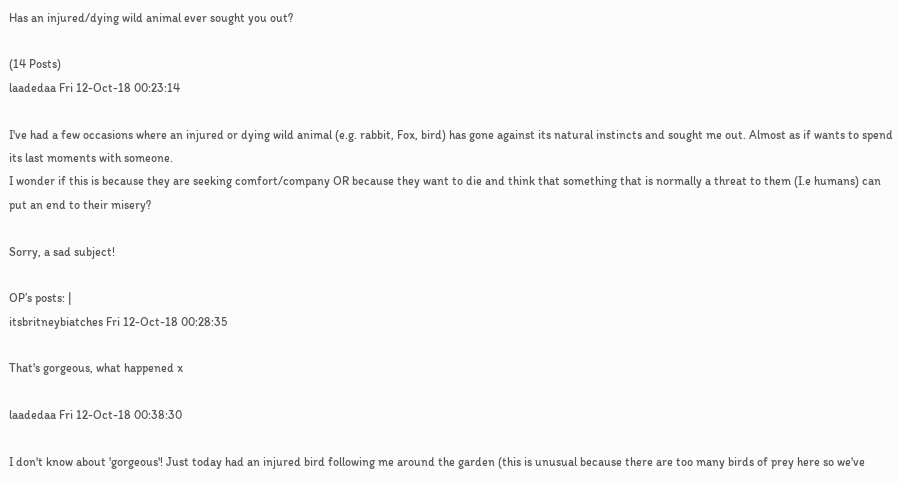Has an injured/dying wild animal ever sought you out?

(14 Posts)
laadedaa Fri 12-Oct-18 00:23:14

I've had a few occasions where an injured or dying wild animal (e.g. rabbit, Fox, bird) has gone against its natural instincts and sought me out. Almost as if wants to spend its last moments with someone.
I wonder if this is because they are seeking comfort/company OR because they want to die and think that something that is normally a threat to them (I.e humans) can put an end to their misery?

Sorry, a sad subject!

OP’s posts: |
itsbritneybiatches Fri 12-Oct-18 00:28:35

That's gorgeous, what happened x

laadedaa Fri 12-Oct-18 00:38:30

I don't know about 'gorgeous'! Just today had an injured bird following me around the garden (this is unusual because there are too many birds of prey here so we've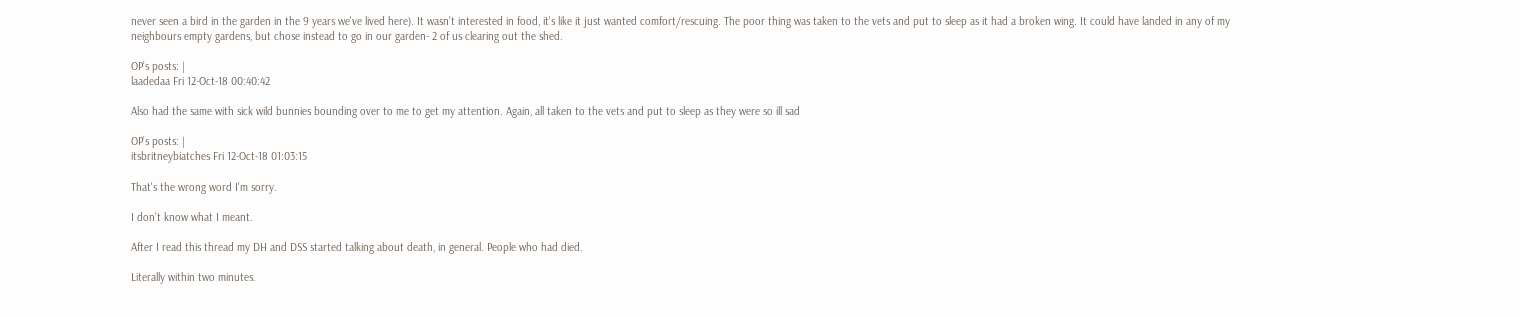never seen a bird in the garden in the 9 years we've lived here). It wasn't interested in food, it's like it just wanted comfort/rescuing. The poor thing was taken to the vets and put to sleep as it had a broken wing. It could have landed in any of my neighbours empty gardens, but chose instead to go in our garden- 2 of us clearing out the shed.

OP’s posts: |
laadedaa Fri 12-Oct-18 00:40:42

Also had the same with sick wild bunnies bounding over to me to get my attention. Again, all taken to the vets and put to sleep as they were so ill sad

OP’s posts: |
itsbritneybiatches Fri 12-Oct-18 01:03:15

That's the wrong word I'm sorry.

I don't know what I meant.

After I read this thread my DH and DSS started talking about death, in general. People who had died.

Literally within two minutes.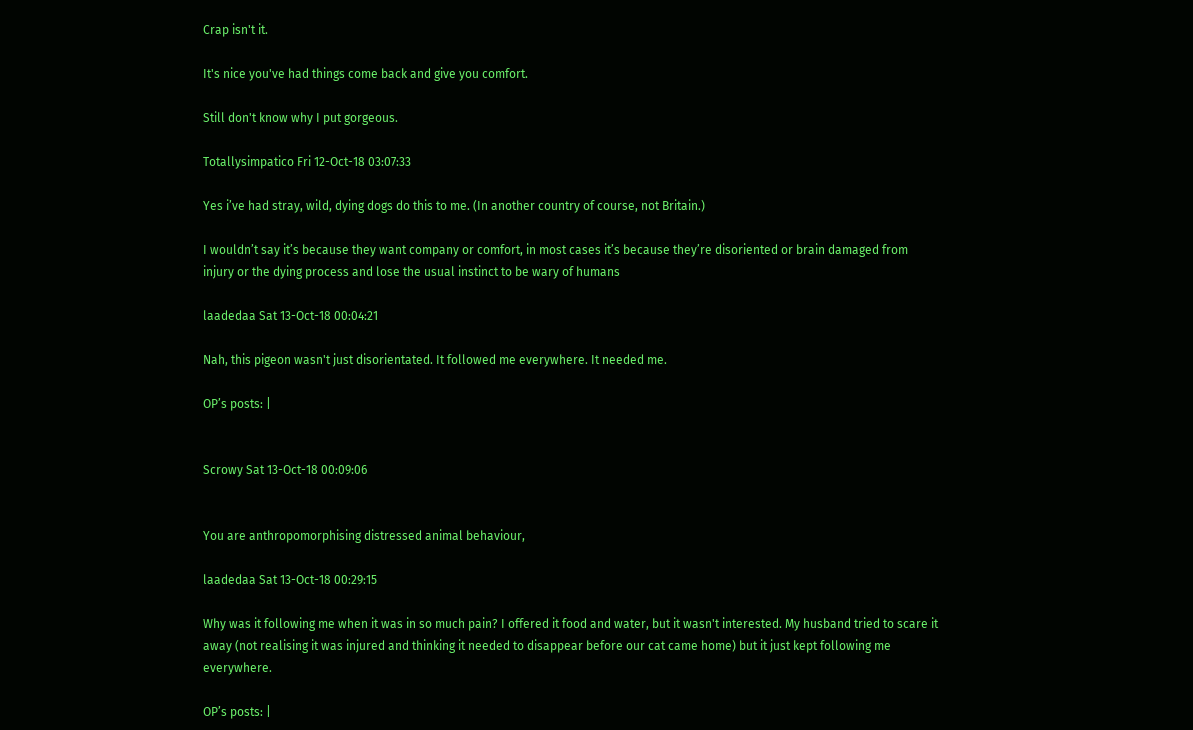Crap isn't it.

It's nice you've had things come back and give you comfort.

Still don't know why I put gorgeous.

Totallysimpatico Fri 12-Oct-18 03:07:33

Yes i’ve had stray, wild, dying dogs do this to me. (In another country of course, not Britain.)

I wouldn’t say it’s because they want company or comfort, in most cases it’s because they’re disoriented or brain damaged from injury or the dying process and lose the usual instinct to be wary of humans

laadedaa Sat 13-Oct-18 00:04:21

Nah, this pigeon wasn't just disorientated. It followed me everywhere. It needed me.

OP’s posts: |


Scrowy Sat 13-Oct-18 00:09:06


You are anthropomorphising distressed animal behaviour,

laadedaa Sat 13-Oct-18 00:29:15

Why was it following me when it was in so much pain? I offered it food and water, but it wasn't interested. My husband tried to scare it away (not realising it was injured and thinking it needed to disappear before our cat came home) but it just kept following me everywhere.

OP’s posts: |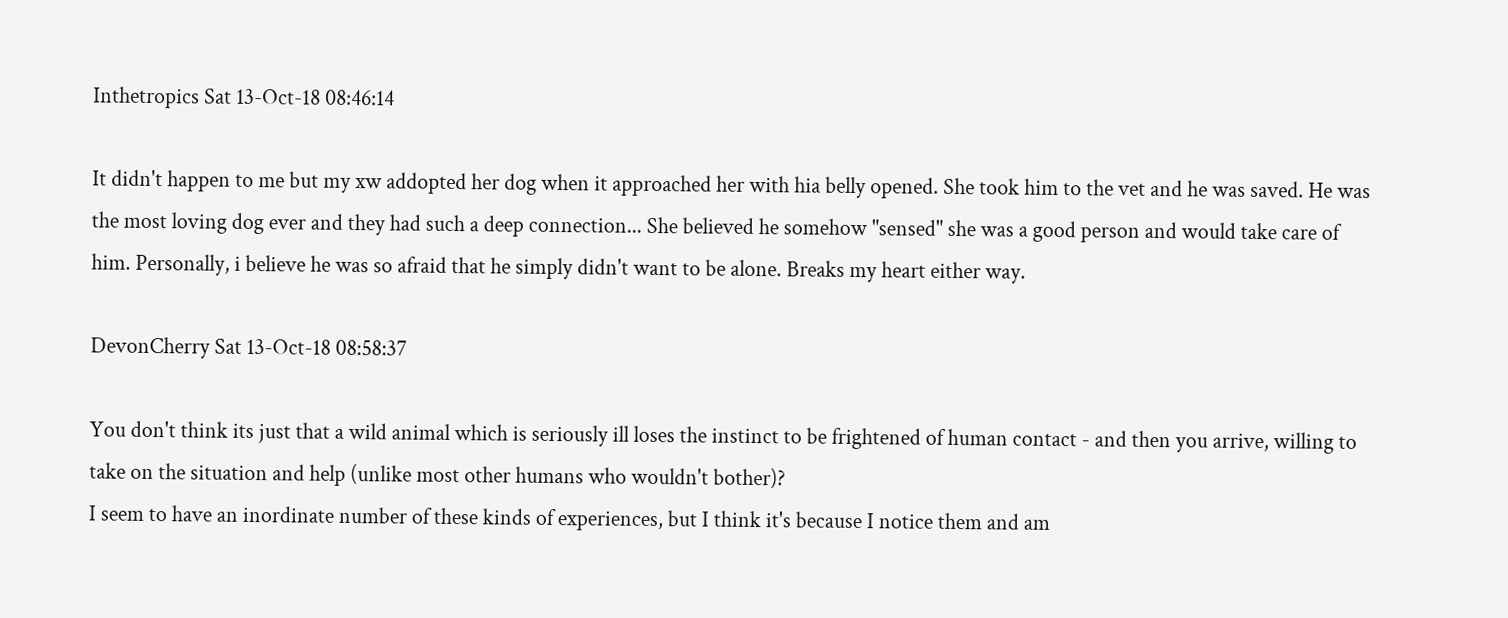Inthetropics Sat 13-Oct-18 08:46:14

It didn't happen to me but my xw addopted her dog when it approached her with hia belly opened. She took him to the vet and he was saved. He was the most loving dog ever and they had such a deep connection... She believed he somehow "sensed" she was a good person and would take care of him. Personally, i believe he was so afraid that he simply didn't want to be alone. Breaks my heart either way.

DevonCherry Sat 13-Oct-18 08:58:37

You don't think its just that a wild animal which is seriously ill loses the instinct to be frightened of human contact - and then you arrive, willing to take on the situation and help (unlike most other humans who wouldn't bother)?
I seem to have an inordinate number of these kinds of experiences, but I think it's because I notice them and am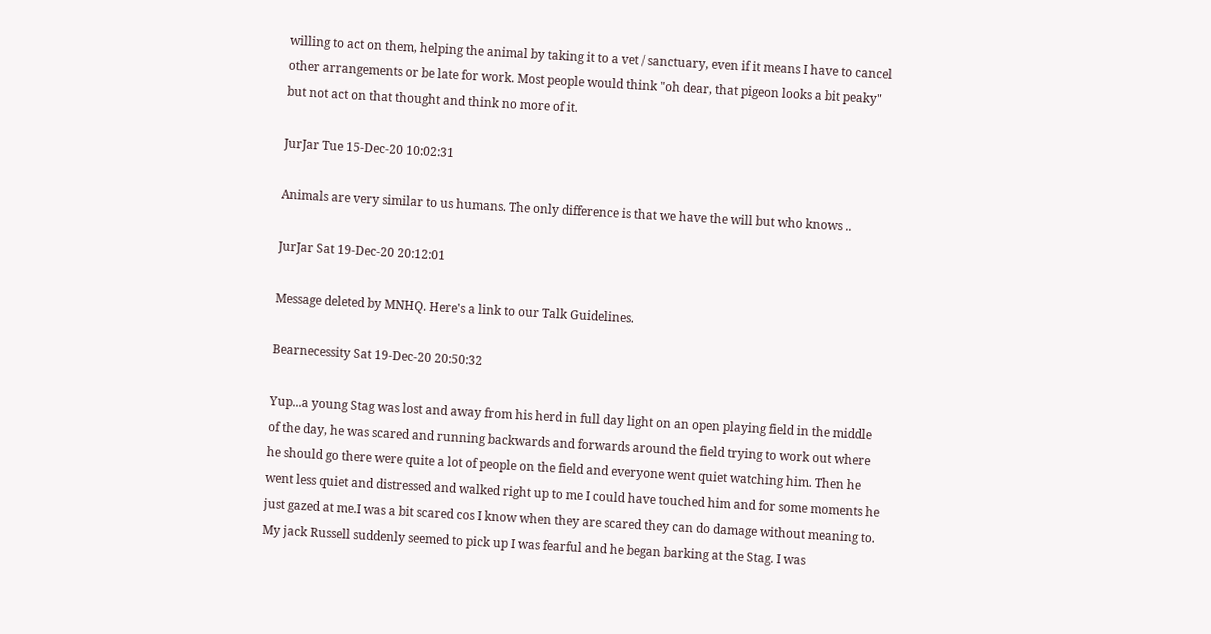willing to act on them, helping the animal by taking it to a vet / sanctuary, even if it means I have to cancel other arrangements or be late for work. Most people would think "oh dear, that pigeon looks a bit peaky" but not act on that thought and think no more of it.

JurJar Tue 15-Dec-20 10:02:31

Animals are very similar to us humans. The only difference is that we have the will but who knows ..

JurJar Sat 19-Dec-20 20:12:01

Message deleted by MNHQ. Here's a link to our Talk Guidelines.

Bearnecessity Sat 19-Dec-20 20:50:32

Yup...a young Stag was lost and away from his herd in full day light on an open playing field in the middle of the day, he was scared and running backwards and forwards around the field trying to work out where he should go there were quite a lot of people on the field and everyone went quiet watching him. Then he went less quiet and distressed and walked right up to me I could have touched him and for some moments he just gazed at me.I was a bit scared cos I know when they are scared they can do damage without meaning to. My jack Russell suddenly seemed to pick up I was fearful and he began barking at the Stag. I was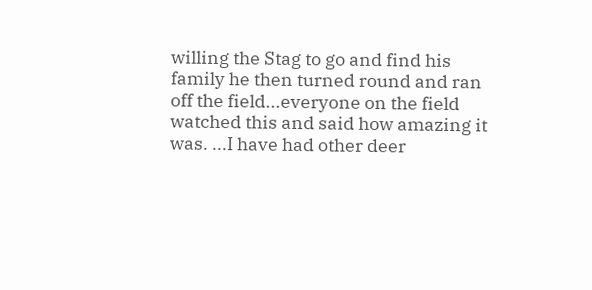willing the Stag to go and find his family he then turned round and ran off the field...everyone on the field watched this and said how amazing it was. ...I have had other deer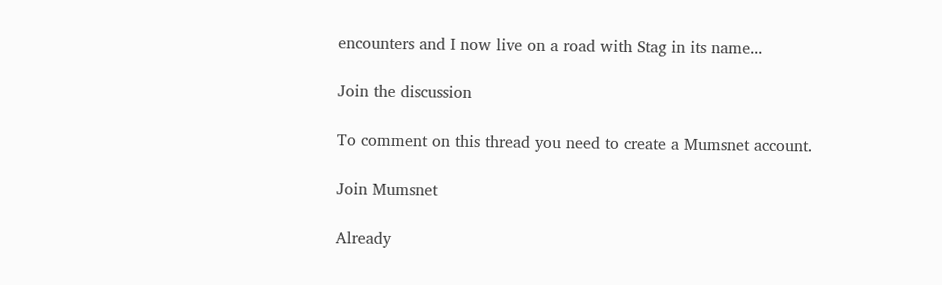encounters and I now live on a road with Stag in its name...

Join the discussion

To comment on this thread you need to create a Mumsnet account.

Join Mumsnet

Already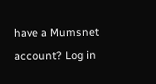have a Mumsnet account? Log in